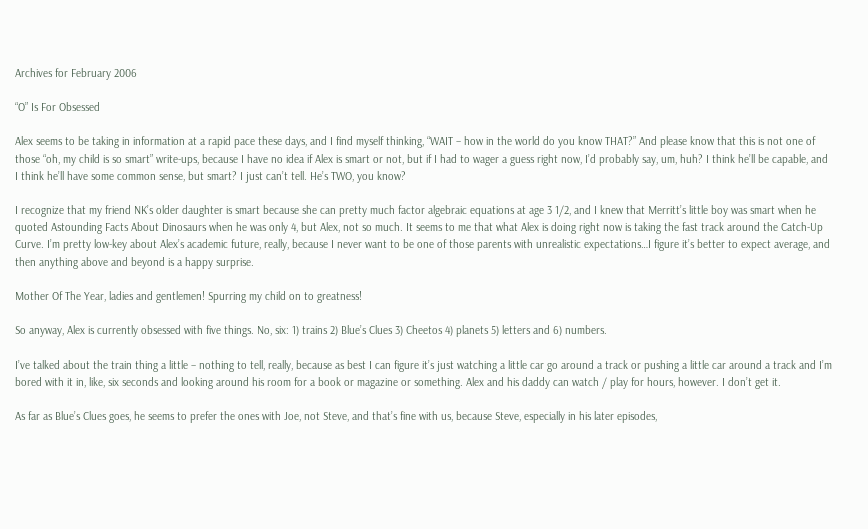Archives for February 2006

“O” Is For Obsessed

Alex seems to be taking in information at a rapid pace these days, and I find myself thinking, “WAIT – how in the world do you know THAT?” And please know that this is not one of those “oh, my child is so smart” write-ups, because I have no idea if Alex is smart or not, but if I had to wager a guess right now, I’d probably say, um, huh? I think he’ll be capable, and I think he’ll have some common sense, but smart? I just can’t tell. He’s TWO, you know?

I recognize that my friend NK’s older daughter is smart because she can pretty much factor algebraic equations at age 3 1/2, and I knew that Merritt’s little boy was smart when he quoted Astounding Facts About Dinosaurs when he was only 4, but Alex, not so much. It seems to me that what Alex is doing right now is taking the fast track around the Catch-Up Curve. I’m pretty low-key about Alex’s academic future, really, because I never want to be one of those parents with unrealistic expectations…I figure it’s better to expect average, and then anything above and beyond is a happy surprise.

Mother Of The Year, ladies and gentlemen! Spurring my child on to greatness!

So anyway, Alex is currently obsessed with five things. No, six: 1) trains 2) Blue’s Clues 3) Cheetos 4) planets 5) letters and 6) numbers.

I’ve talked about the train thing a little – nothing to tell, really, because as best I can figure it’s just watching a little car go around a track or pushing a little car around a track and I’m bored with it in, like, six seconds and looking around his room for a book or magazine or something. Alex and his daddy can watch / play for hours, however. I don’t get it.

As far as Blue’s Clues goes, he seems to prefer the ones with Joe, not Steve, and that’s fine with us, because Steve, especially in his later episodes,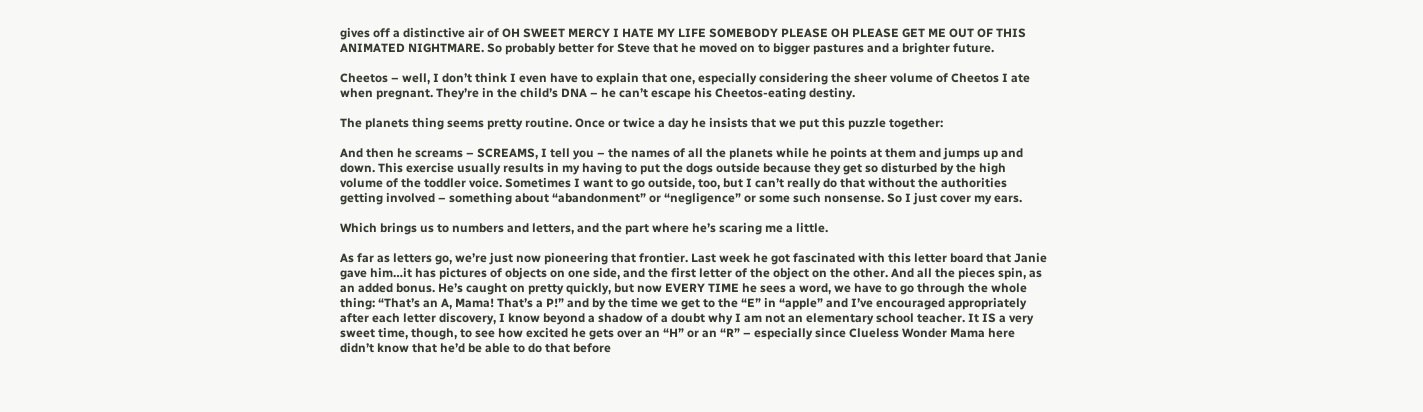gives off a distinctive air of OH SWEET MERCY I HATE MY LIFE SOMEBODY PLEASE OH PLEASE GET ME OUT OF THIS ANIMATED NIGHTMARE. So probably better for Steve that he moved on to bigger pastures and a brighter future.

Cheetos – well, I don’t think I even have to explain that one, especially considering the sheer volume of Cheetos I ate when pregnant. They’re in the child’s DNA – he can’t escape his Cheetos-eating destiny.

The planets thing seems pretty routine. Once or twice a day he insists that we put this puzzle together:

And then he screams – SCREAMS, I tell you – the names of all the planets while he points at them and jumps up and down. This exercise usually results in my having to put the dogs outside because they get so disturbed by the high volume of the toddler voice. Sometimes I want to go outside, too, but I can’t really do that without the authorities getting involved – something about “abandonment” or “negligence” or some such nonsense. So I just cover my ears.

Which brings us to numbers and letters, and the part where he’s scaring me a little.

As far as letters go, we’re just now pioneering that frontier. Last week he got fascinated with this letter board that Janie gave him…it has pictures of objects on one side, and the first letter of the object on the other. And all the pieces spin, as an added bonus. He’s caught on pretty quickly, but now EVERY TIME he sees a word, we have to go through the whole thing: “That’s an A, Mama! That’s a P!” and by the time we get to the “E” in “apple” and I’ve encouraged appropriately after each letter discovery, I know beyond a shadow of a doubt why I am not an elementary school teacher. It IS a very sweet time, though, to see how excited he gets over an “H” or an “R” – especially since Clueless Wonder Mama here didn’t know that he’d be able to do that before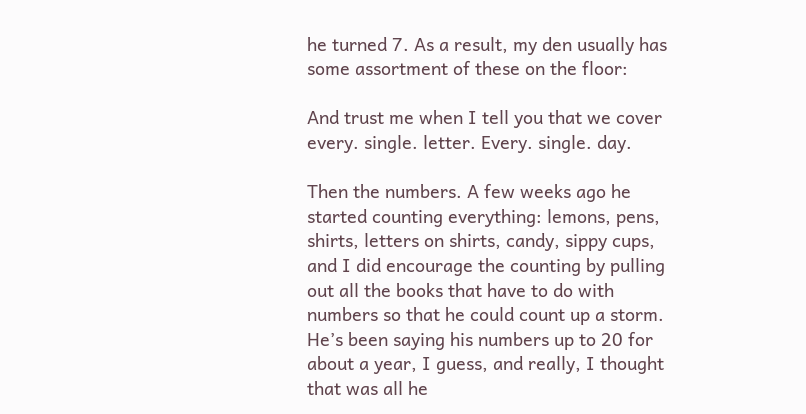he turned 7. As a result, my den usually has some assortment of these on the floor:

And trust me when I tell you that we cover every. single. letter. Every. single. day.

Then the numbers. A few weeks ago he started counting everything: lemons, pens, shirts, letters on shirts, candy, sippy cups, and I did encourage the counting by pulling out all the books that have to do with numbers so that he could count up a storm. He’s been saying his numbers up to 20 for about a year, I guess, and really, I thought that was all he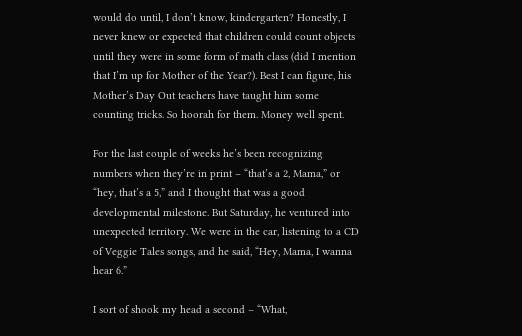would do until, I don’t know, kindergarten? Honestly, I never knew or expected that children could count objects until they were in some form of math class (did I mention that I’m up for Mother of the Year?). Best I can figure, his Mother’s Day Out teachers have taught him some counting tricks. So hoorah for them. Money well spent.

For the last couple of weeks he’s been recognizing numbers when they’re in print – “that’s a 2, Mama,” or “hey, that’s a 5,” and I thought that was a good developmental milestone. But Saturday, he ventured into unexpected territory. We were in the car, listening to a CD of Veggie Tales songs, and he said, “Hey, Mama, I wanna hear 6.”

I sort of shook my head a second – “What,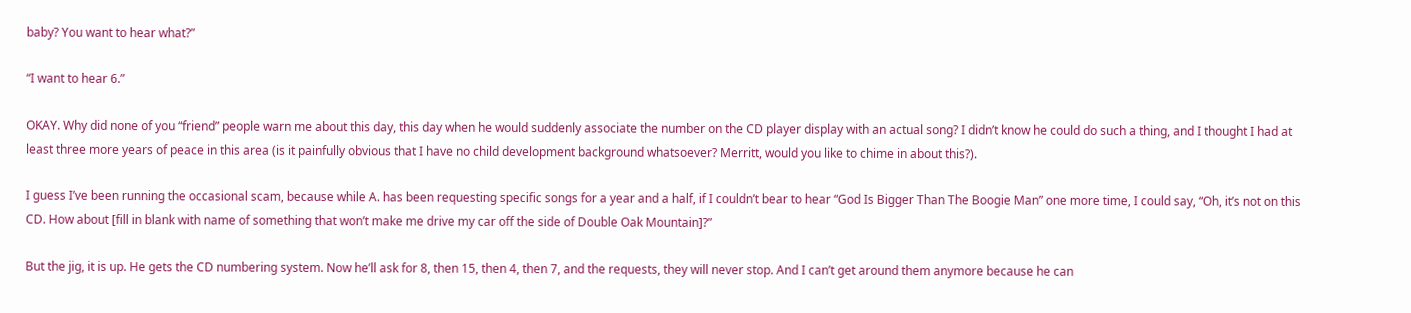baby? You want to hear what?”

“I want to hear 6.”

OKAY. Why did none of you “friend” people warn me about this day, this day when he would suddenly associate the number on the CD player display with an actual song? I didn’t know he could do such a thing, and I thought I had at least three more years of peace in this area (is it painfully obvious that I have no child development background whatsoever? Merritt, would you like to chime in about this?).

I guess I’ve been running the occasional scam, because while A. has been requesting specific songs for a year and a half, if I couldn’t bear to hear “God Is Bigger Than The Boogie Man” one more time, I could say, “Oh, it’s not on this CD. How about [fill in blank with name of something that won’t make me drive my car off the side of Double Oak Mountain]?”

But the jig, it is up. He gets the CD numbering system. Now he’ll ask for 8, then 15, then 4, then 7, and the requests, they will never stop. And I can’t get around them anymore because he can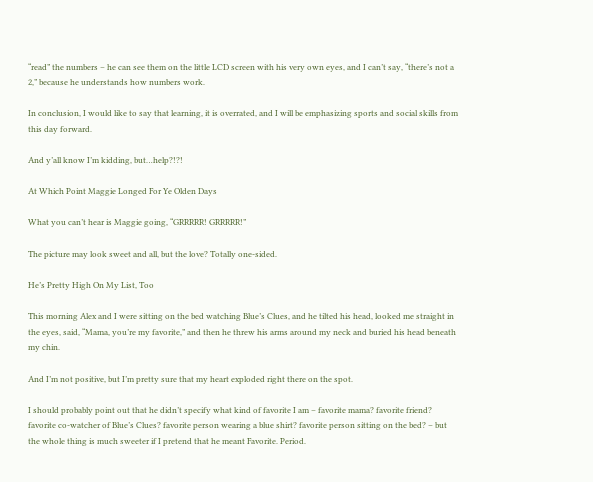“read” the numbers – he can see them on the little LCD screen with his very own eyes, and I can’t say, “there’s not a 2,” because he understands how numbers work.

In conclusion, I would like to say that learning, it is overrated, and I will be emphasizing sports and social skills from this day forward.

And y’all know I’m kidding, but…help?!?!

At Which Point Maggie Longed For Ye Olden Days

What you can’t hear is Maggie going, “GRRRRR! GRRRRR!”

The picture may look sweet and all, but the love? Totally one-sided.

He’s Pretty High On My List, Too

This morning Alex and I were sitting on the bed watching Blue’s Clues, and he tilted his head, looked me straight in the eyes, said, “Mama, you’re my favorite,” and then he threw his arms around my neck and buried his head beneath my chin.

And I’m not positive, but I’m pretty sure that my heart exploded right there on the spot.

I should probably point out that he didn’t specify what kind of favorite I am – favorite mama? favorite friend? favorite co-watcher of Blue’s Clues? favorite person wearing a blue shirt? favorite person sitting on the bed? – but the whole thing is much sweeter if I pretend that he meant Favorite. Period.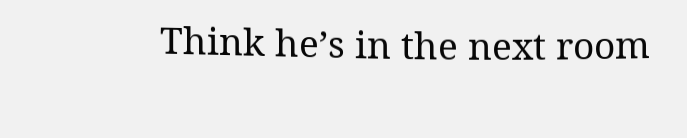Think he’s in the next room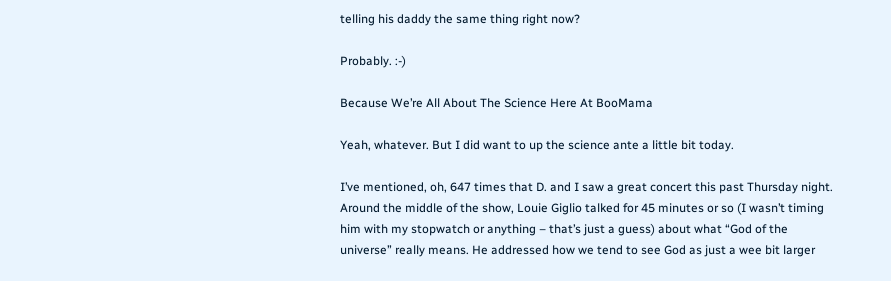telling his daddy the same thing right now?

Probably. :-)

Because We’re All About The Science Here At BooMama

Yeah, whatever. But I did want to up the science ante a little bit today.

I’ve mentioned, oh, 647 times that D. and I saw a great concert this past Thursday night. Around the middle of the show, Louie Giglio talked for 45 minutes or so (I wasn’t timing him with my stopwatch or anything – that’s just a guess) about what “God of the universe” really means. He addressed how we tend to see God as just a wee bit larger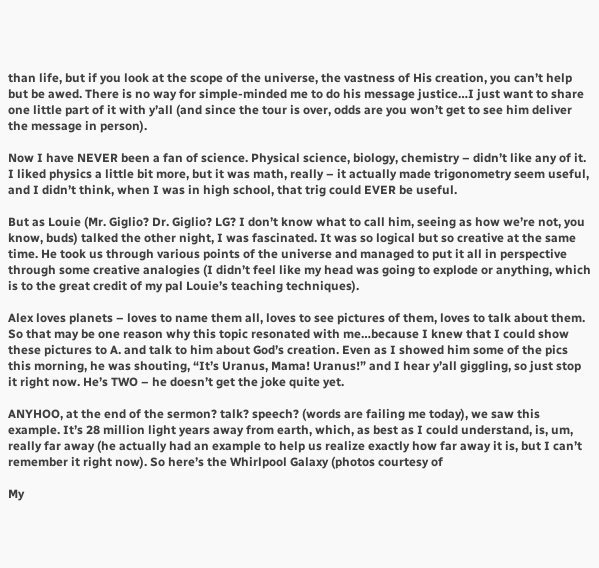than life, but if you look at the scope of the universe, the vastness of His creation, you can’t help but be awed. There is no way for simple-minded me to do his message justice…I just want to share one little part of it with y’all (and since the tour is over, odds are you won’t get to see him deliver the message in person).

Now I have NEVER been a fan of science. Physical science, biology, chemistry – didn’t like any of it. I liked physics a little bit more, but it was math, really – it actually made trigonometry seem useful, and I didn’t think, when I was in high school, that trig could EVER be useful.

But as Louie (Mr. Giglio? Dr. Giglio? LG? I don’t know what to call him, seeing as how we’re not, you know, buds) talked the other night, I was fascinated. It was so logical but so creative at the same time. He took us through various points of the universe and managed to put it all in perspective through some creative analogies (I didn’t feel like my head was going to explode or anything, which is to the great credit of my pal Louie’s teaching techniques).

Alex loves planets – loves to name them all, loves to see pictures of them, loves to talk about them. So that may be one reason why this topic resonated with me…because I knew that I could show these pictures to A. and talk to him about God’s creation. Even as I showed him some of the pics this morning, he was shouting, “It’s Uranus, Mama! Uranus!” and I hear y’all giggling, so just stop it right now. He’s TWO – he doesn’t get the joke quite yet.

ANYHOO, at the end of the sermon? talk? speech? (words are failing me today), we saw this example. It’s 28 million light years away from earth, which, as best as I could understand, is, um, really far away (he actually had an example to help us realize exactly how far away it is, but I can’t remember it right now). So here’s the Whirlpool Galaxy (photos courtesy of

My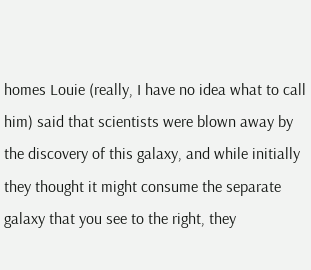homes Louie (really, I have no idea what to call him) said that scientists were blown away by the discovery of this galaxy, and while initially they thought it might consume the separate galaxy that you see to the right, they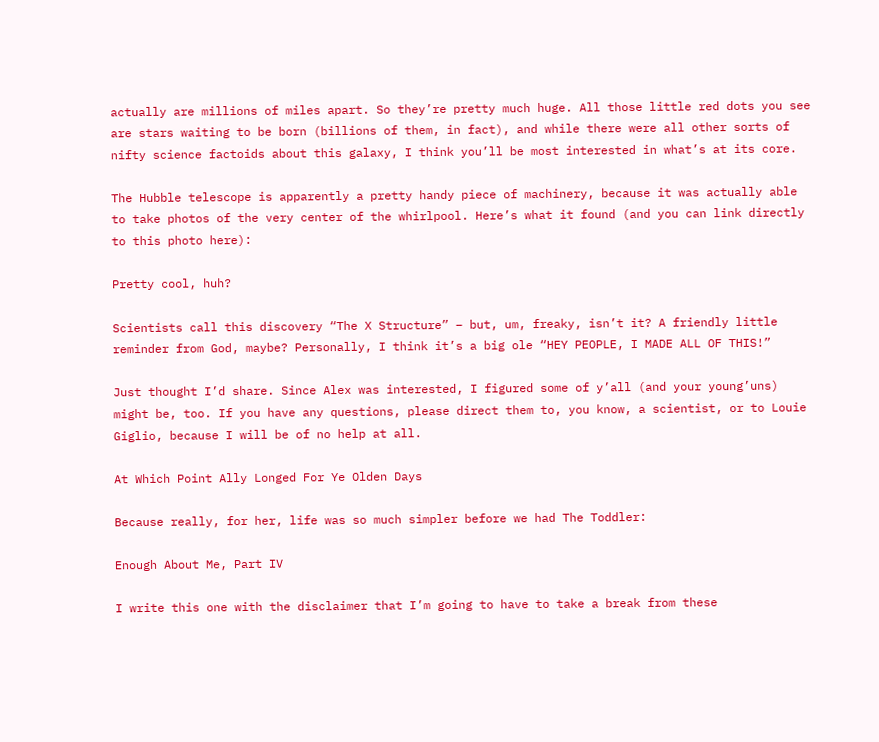actually are millions of miles apart. So they’re pretty much huge. All those little red dots you see are stars waiting to be born (billions of them, in fact), and while there were all other sorts of nifty science factoids about this galaxy, I think you’ll be most interested in what’s at its core.

The Hubble telescope is apparently a pretty handy piece of machinery, because it was actually able to take photos of the very center of the whirlpool. Here’s what it found (and you can link directly to this photo here):

Pretty cool, huh?

Scientists call this discovery “The X Structure” – but, um, freaky, isn’t it? A friendly little reminder from God, maybe? Personally, I think it’s a big ole “HEY PEOPLE, I MADE ALL OF THIS!”

Just thought I’d share. Since Alex was interested, I figured some of y’all (and your young’uns) might be, too. If you have any questions, please direct them to, you know, a scientist, or to Louie Giglio, because I will be of no help at all.

At Which Point Ally Longed For Ye Olden Days

Because really, for her, life was so much simpler before we had The Toddler:

Enough About Me, Part IV

I write this one with the disclaimer that I’m going to have to take a break from these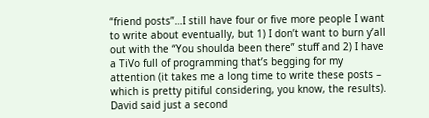“friend posts”…I still have four or five more people I want to write about eventually, but 1) I don’t want to burn y’all out with the “You shoulda been there” stuff and 2) I have a TiVo full of programming that’s begging for my attention (it takes me a long time to write these posts – which is pretty pitiful considering, you know, the results). David said just a second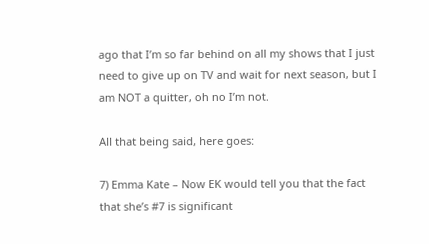ago that I’m so far behind on all my shows that I just need to give up on TV and wait for next season, but I am NOT a quitter, oh no I’m not.

All that being said, here goes:

7) Emma Kate – Now EK would tell you that the fact that she’s #7 is significant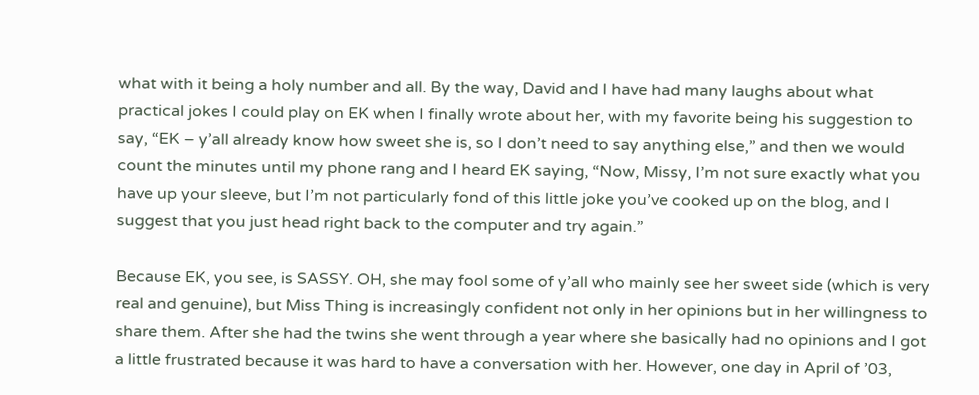what with it being a holy number and all. By the way, David and I have had many laughs about what practical jokes I could play on EK when I finally wrote about her, with my favorite being his suggestion to say, “EK – y’all already know how sweet she is, so I don’t need to say anything else,” and then we would count the minutes until my phone rang and I heard EK saying, “Now, Missy, I’m not sure exactly what you have up your sleeve, but I’m not particularly fond of this little joke you’ve cooked up on the blog, and I suggest that you just head right back to the computer and try again.”

Because EK, you see, is SASSY. OH, she may fool some of y’all who mainly see her sweet side (which is very real and genuine), but Miss Thing is increasingly confident not only in her opinions but in her willingness to share them. After she had the twins she went through a year where she basically had no opinions and I got a little frustrated because it was hard to have a conversation with her. However, one day in April of ’03,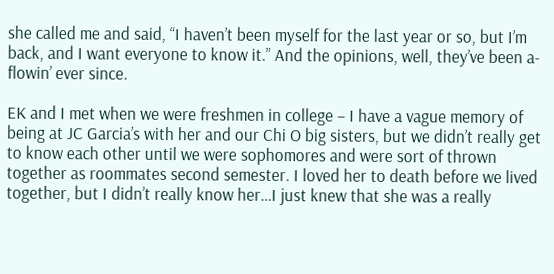she called me and said, “I haven’t been myself for the last year or so, but I’m back, and I want everyone to know it.” And the opinions, well, they’ve been a-flowin’ ever since.

EK and I met when we were freshmen in college – I have a vague memory of being at JC Garcia’s with her and our Chi O big sisters, but we didn’t really get to know each other until we were sophomores and were sort of thrown together as roommates second semester. I loved her to death before we lived together, but I didn’t really know her…I just knew that she was a really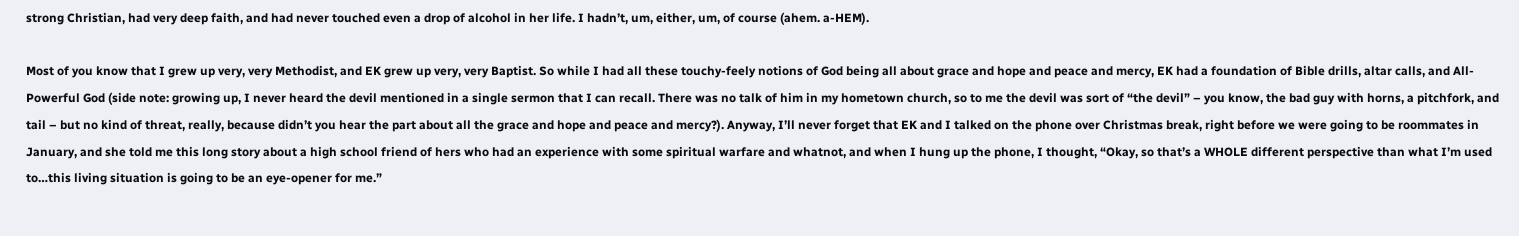strong Christian, had very deep faith, and had never touched even a drop of alcohol in her life. I hadn’t, um, either, um, of course (ahem. a-HEM).

Most of you know that I grew up very, very Methodist, and EK grew up very, very Baptist. So while I had all these touchy-feely notions of God being all about grace and hope and peace and mercy, EK had a foundation of Bible drills, altar calls, and All-Powerful God (side note: growing up, I never heard the devil mentioned in a single sermon that I can recall. There was no talk of him in my hometown church, so to me the devil was sort of “the devil” – you know, the bad guy with horns, a pitchfork, and tail – but no kind of threat, really, because didn’t you hear the part about all the grace and hope and peace and mercy?). Anyway, I’ll never forget that EK and I talked on the phone over Christmas break, right before we were going to be roommates in January, and she told me this long story about a high school friend of hers who had an experience with some spiritual warfare and whatnot, and when I hung up the phone, I thought, “Okay, so that’s a WHOLE different perspective than what I’m used to…this living situation is going to be an eye-opener for me.”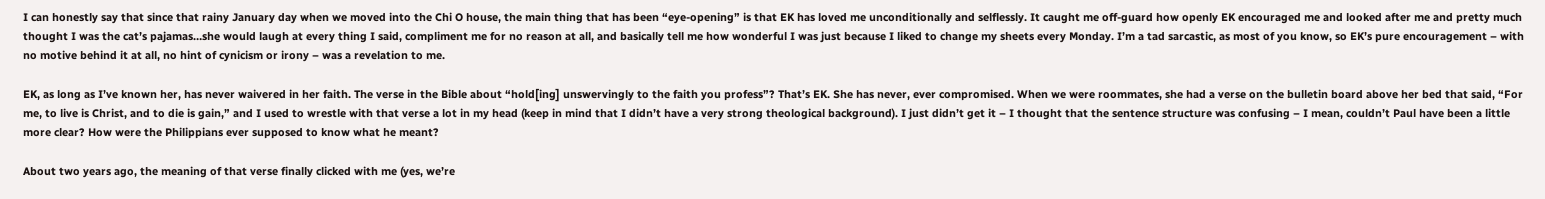I can honestly say that since that rainy January day when we moved into the Chi O house, the main thing that has been “eye-opening” is that EK has loved me unconditionally and selflessly. It caught me off-guard how openly EK encouraged me and looked after me and pretty much thought I was the cat’s pajamas…she would laugh at every thing I said, compliment me for no reason at all, and basically tell me how wonderful I was just because I liked to change my sheets every Monday. I’m a tad sarcastic, as most of you know, so EK’s pure encouragement – with no motive behind it at all, no hint of cynicism or irony – was a revelation to me.

EK, as long as I’ve known her, has never waivered in her faith. The verse in the Bible about “hold[ing] unswervingly to the faith you profess”? That’s EK. She has never, ever compromised. When we were roommates, she had a verse on the bulletin board above her bed that said, “For me, to live is Christ, and to die is gain,” and I used to wrestle with that verse a lot in my head (keep in mind that I didn’t have a very strong theological background). I just didn’t get it – I thought that the sentence structure was confusing – I mean, couldn’t Paul have been a little more clear? How were the Philippians ever supposed to know what he meant?

About two years ago, the meaning of that verse finally clicked with me (yes, we’re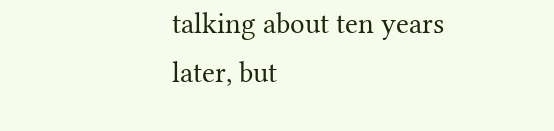talking about ten years later, but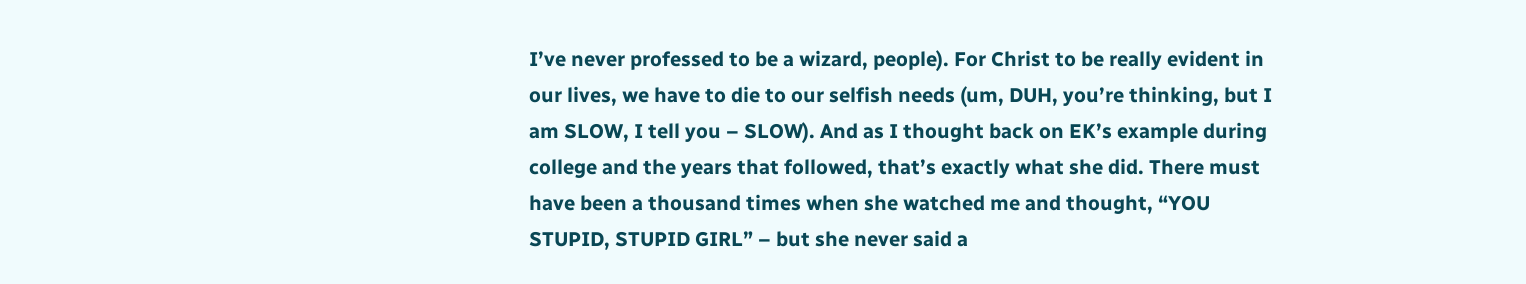I’ve never professed to be a wizard, people). For Christ to be really evident in our lives, we have to die to our selfish needs (um, DUH, you’re thinking, but I am SLOW, I tell you – SLOW). And as I thought back on EK’s example during college and the years that followed, that’s exactly what she did. There must have been a thousand times when she watched me and thought, “YOU STUPID, STUPID GIRL” – but she never said a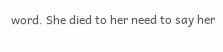word. She died to her need to say her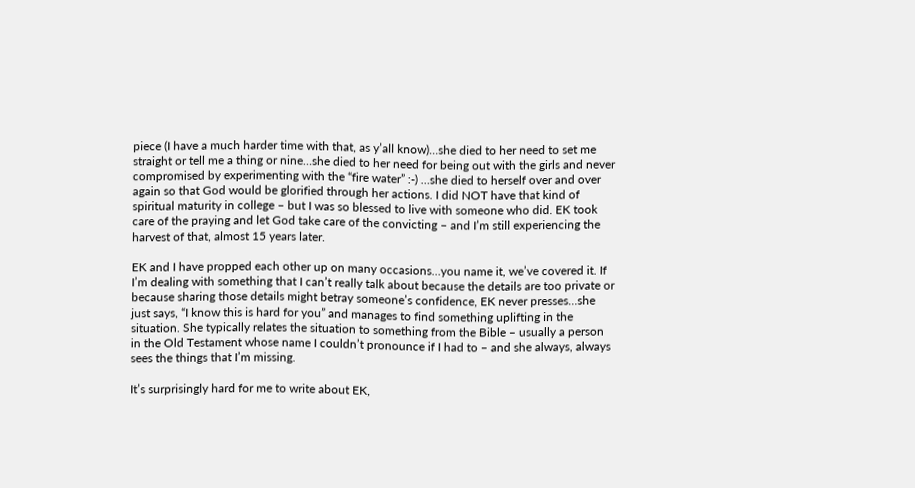piece (I have a much harder time with that, as y’all know)…she died to her need to set me straight or tell me a thing or nine…she died to her need for being out with the girls and never compromised by experimenting with the “fire water” :-) …she died to herself over and over again so that God would be glorified through her actions. I did NOT have that kind of spiritual maturity in college – but I was so blessed to live with someone who did. EK took care of the praying and let God take care of the convicting – and I’m still experiencing the harvest of that, almost 15 years later.

EK and I have propped each other up on many occasions…you name it, we’ve covered it. If I’m dealing with something that I can’t really talk about because the details are too private or because sharing those details might betray someone’s confidence, EK never presses…she just says, “I know this is hard for you” and manages to find something uplifting in the situation. She typically relates the situation to something from the Bible – usually a person in the Old Testament whose name I couldn’t pronounce if I had to – and she always, always sees the things that I’m missing.

It’s surprisingly hard for me to write about EK,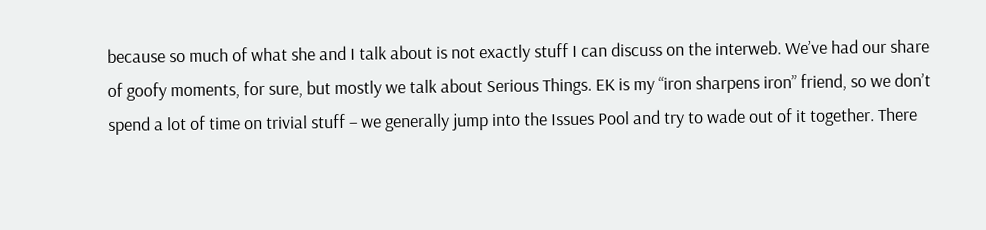because so much of what she and I talk about is not exactly stuff I can discuss on the interweb. We’ve had our share of goofy moments, for sure, but mostly we talk about Serious Things. EK is my “iron sharpens iron” friend, so we don’t spend a lot of time on trivial stuff – we generally jump into the Issues Pool and try to wade out of it together. There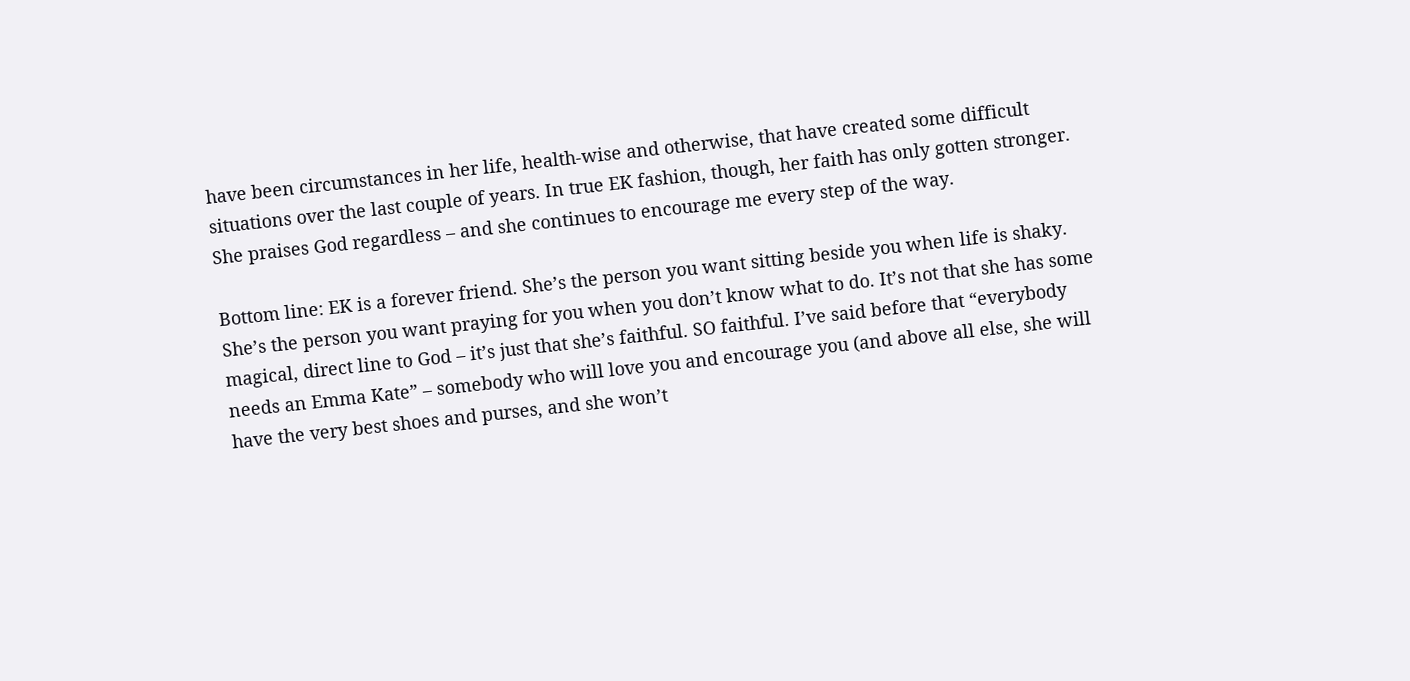have been circumstances in her life, health-wise and otherwise, that have created some difficult situations over the last couple of years. In true EK fashion, though, her faith has only gotten stronger. She praises God regardless – and she continues to encourage me every step of the way.

Bottom line: EK is a forever friend. She’s the person you want sitting beside you when life is shaky. She’s the person you want praying for you when you don’t know what to do. It’s not that she has some magical, direct line to God – it’s just that she’s faithful. SO faithful. I’ve said before that “everybody needs an Emma Kate” – somebody who will love you and encourage you (and above all else, she will have the very best shoes and purses, and she won’t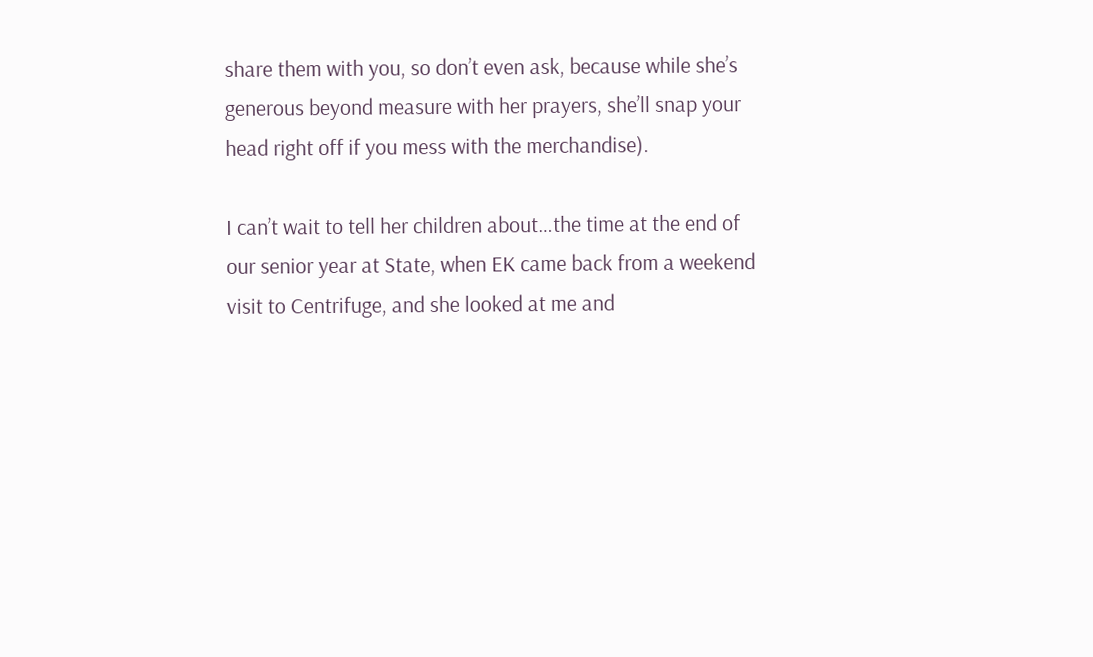share them with you, so don’t even ask, because while she’s generous beyond measure with her prayers, she’ll snap your head right off if you mess with the merchandise).

I can’t wait to tell her children about…the time at the end of our senior year at State, when EK came back from a weekend visit to Centrifuge, and she looked at me and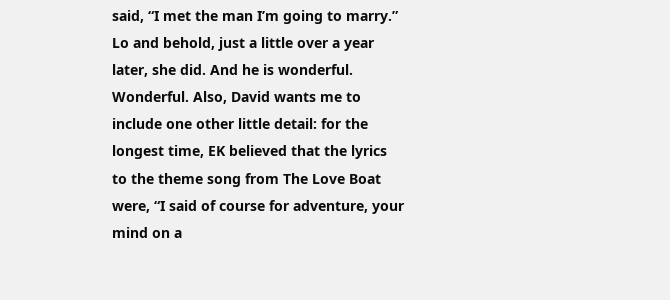said, “I met the man I’m going to marry.” Lo and behold, just a little over a year later, she did. And he is wonderful. Wonderful. Also, David wants me to include one other little detail: for the longest time, EK believed that the lyrics to the theme song from The Love Boat were, “I said of course for adventure, your mind on a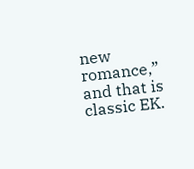new romance,” and that is classic EK.